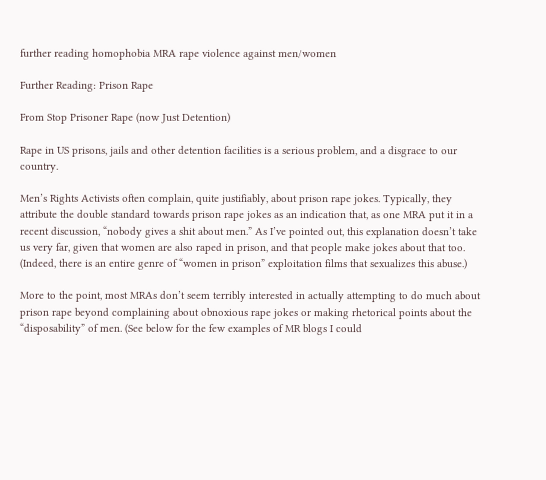further reading homophobia MRA rape violence against men/women

Further Reading: Prison Rape

From Stop Prisoner Rape (now Just Detention)

Rape in US prisons, jails and other detention facilities is a serious problem, and a disgrace to our country.

Men’s Rights Activists often complain, quite justifiably, about prison rape jokes. Typically, they attribute the double standard towards prison rape jokes as an indication that, as one MRA put it in a recent discussion, “nobody gives a shit about men.” As I’ve pointed out, this explanation doesn’t take us very far, given that women are also raped in prison, and that people make jokes about that too. (Indeed, there is an entire genre of “women in prison” exploitation films that sexualizes this abuse.)

More to the point, most MRAs don’t seem terribly interested in actually attempting to do much about prison rape beyond complaining about obnoxious rape jokes or making rhetorical points about the “disposability” of men. (See below for the few examples of MR blogs I could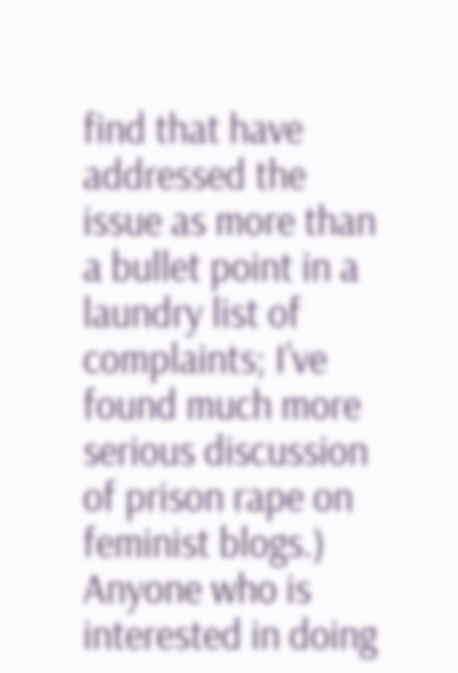find that have addressed the issue as more than a bullet point in a laundry list of complaints; I’ve found much more serious discussion of prison rape on feminist blogs.) Anyone who is interested in doing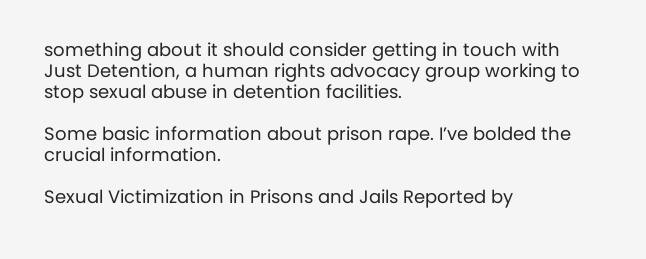something about it should consider getting in touch with Just Detention, a human rights advocacy group working to stop sexual abuse in detention facilities.

Some basic information about prison rape. I’ve bolded the crucial information.

Sexual Victimization in Prisons and Jails Reported by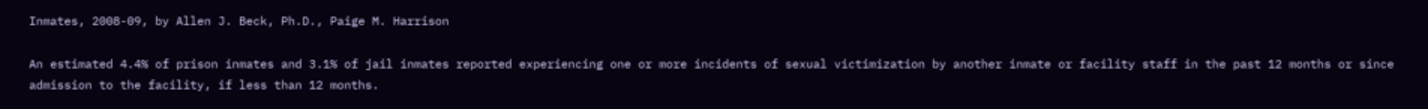Inmates, 2008-09, by Allen J. Beck, Ph.D., Paige M. Harrison

An estimated 4.4% of prison inmates and 3.1% of jail inmates reported experiencing one or more incidents of sexual victimization by another inmate or facility staff in the past 12 months or since admission to the facility, if less than 12 months.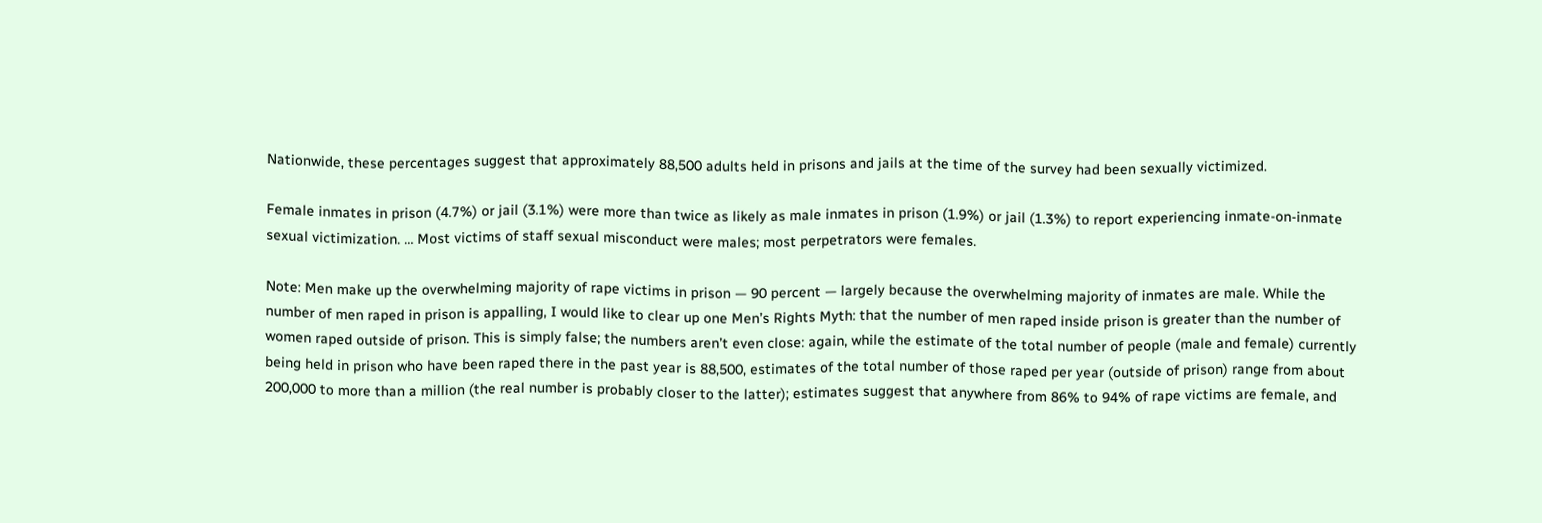Nationwide, these percentages suggest that approximately 88,500 adults held in prisons and jails at the time of the survey had been sexually victimized.

Female inmates in prison (4.7%) or jail (3.1%) were more than twice as likely as male inmates in prison (1.9%) or jail (1.3%) to report experiencing inmate-on-inmate sexual victimization. … Most victims of staff sexual misconduct were males; most perpetrators were females.

Note: Men make up the overwhelming majority of rape victims in prison — 90 percent — largely because the overwhelming majority of inmates are male. While the number of men raped in prison is appalling, I would like to clear up one Men’s Rights Myth: that the number of men raped inside prison is greater than the number of women raped outside of prison. This is simply false; the numbers aren’t even close: again, while the estimate of the total number of people (male and female) currently being held in prison who have been raped there in the past year is 88,500, estimates of the total number of those raped per year (outside of prison) range from about 200,000 to more than a million (the real number is probably closer to the latter); estimates suggest that anywhere from 86% to 94% of rape victims are female, and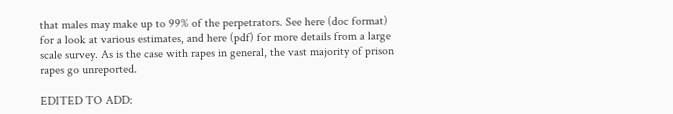that males may make up to 99% of the perpetrators. See here (doc format) for a look at various estimates, and here (pdf) for more details from a large scale survey. As is the case with rapes in general, the vast majority of prison rapes go unreported.

EDITED TO ADD: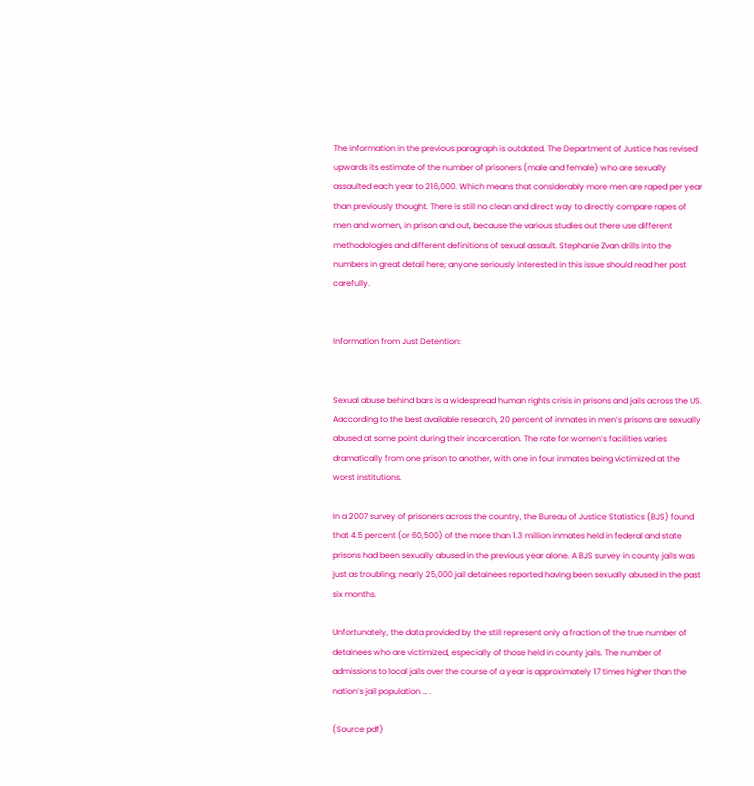The information in the previous paragraph is outdated. The Department of Justice has revised upwards its estimate of the number of prisoners (male and female) who are sexually assaulted each year to 216,000. Which means that considerably more men are raped per year than previously thought. There is still no clean and direct way to directly compare rapes of men and women, in prison and out, because the various studies out there use different methodologies and different definitions of sexual assault. Stephanie Zvan drills into the numbers in great detail here; anyone seriously interested in this issue should read her post carefully.


Information from Just Detention:


Sexual abuse behind bars is a widespread human rights crisis in prisons and jails across the US. Aaccording to the best available research, 20 percent of inmates in men’s prisons are sexually abused at some point during their incarceration. The rate for women’s facilities varies dramatically from one prison to another, with one in four inmates being victimized at the worst institutions.

In a 2007 survey of prisoners across the country, the Bureau of Justice Statistics (BJS) found that 4.5 percent (or 60,500) of the more than 1.3 million inmates held in federal and state prisons had been sexually abused in the previous year alone. A BJS survey in county jails was just as troubling; nearly 25,000 jail detainees reported having been sexually abused in the past six months.

Unfortunately, the data provided by the still represent only a fraction of the true number of detainees who are victimized, especially of those held in county jails. The number of admissions to local jails over the course of a year is approximately 17 times higher than the nation’s jail population … .

(Source pdf)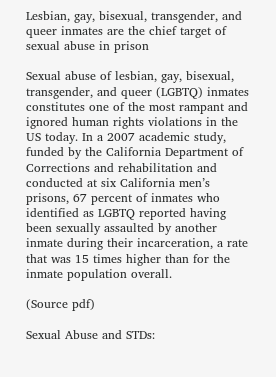Lesbian, gay, bisexual, transgender, and queer inmates are the chief target of sexual abuse in prison

Sexual abuse of lesbian, gay, bisexual, transgender, and queer (LGBTQ) inmates constitutes one of the most rampant and ignored human rights violations in the US today. In a 2007 academic study, funded by the California Department of Corrections and rehabilitation and conducted at six California men’s prisons, 67 percent of inmates who identified as LGBTQ reported having been sexually assaulted by another inmate during their incarceration, a rate that was 15 times higher than for the inmate population overall.

(Source pdf)

Sexual Abuse and STDs: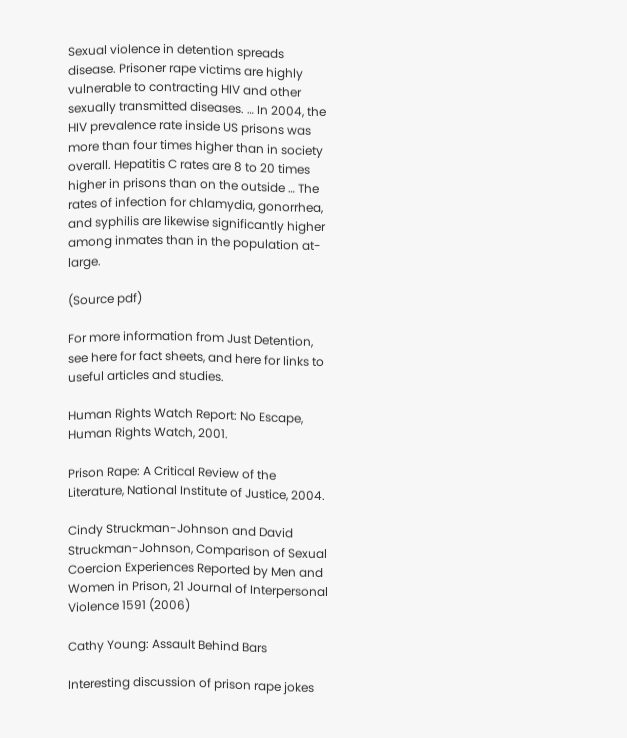Sexual violence in detention spreads disease. Prisoner rape victims are highly vulnerable to contracting HIV and other sexually transmitted diseases. … In 2004, the HIV prevalence rate inside US prisons was more than four times higher than in society overall. Hepatitis C rates are 8 to 20 times higher in prisons than on the outside … The rates of infection for chlamydia, gonorrhea, and syphilis are likewise significantly higher among inmates than in the population at-large.

(Source pdf)

For more information from Just Detention, see here for fact sheets, and here for links to useful articles and studies.

Human Rights Watch Report: No Escape, Human Rights Watch, 2001.

Prison Rape: A Critical Review of the Literature, National Institute of Justice, 2004.

Cindy Struckman-Johnson and David Struckman-Johnson, Comparison of Sexual Coercion Experiences Reported by Men and Women in Prison, 21 Journal of Interpersonal Violence 1591 (2006)

Cathy Young: Assault Behind Bars

Interesting discussion of prison rape jokes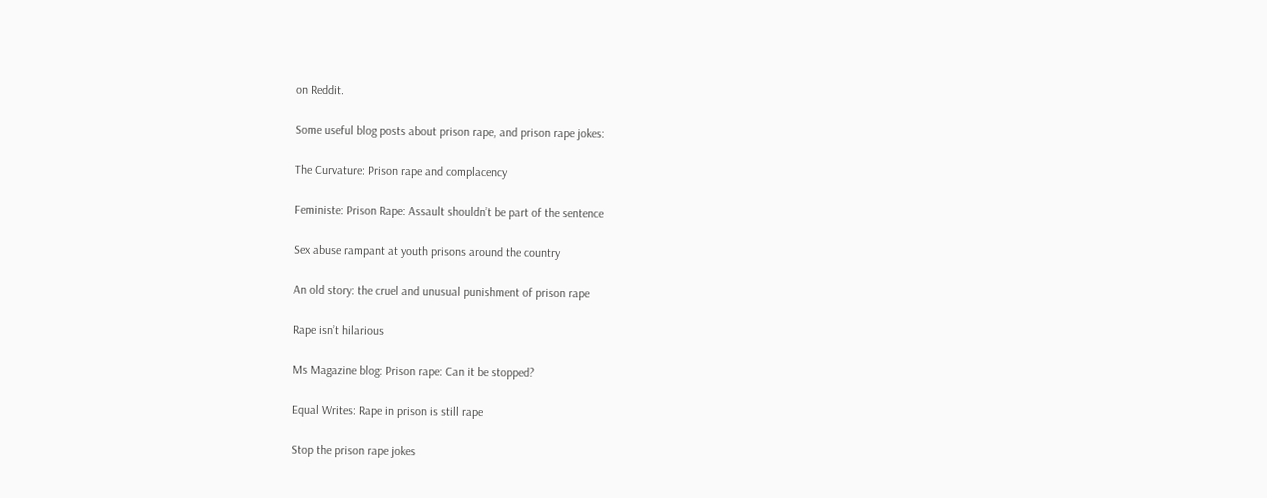on Reddit.

Some useful blog posts about prison rape, and prison rape jokes:

The Curvature: Prison rape and complacency

Feministe: Prison Rape: Assault shouldn’t be part of the sentence

Sex abuse rampant at youth prisons around the country

An old story: the cruel and unusual punishment of prison rape

Rape isn’t hilarious

Ms Magazine blog: Prison rape: Can it be stopped?

Equal Writes: Rape in prison is still rape

Stop the prison rape jokes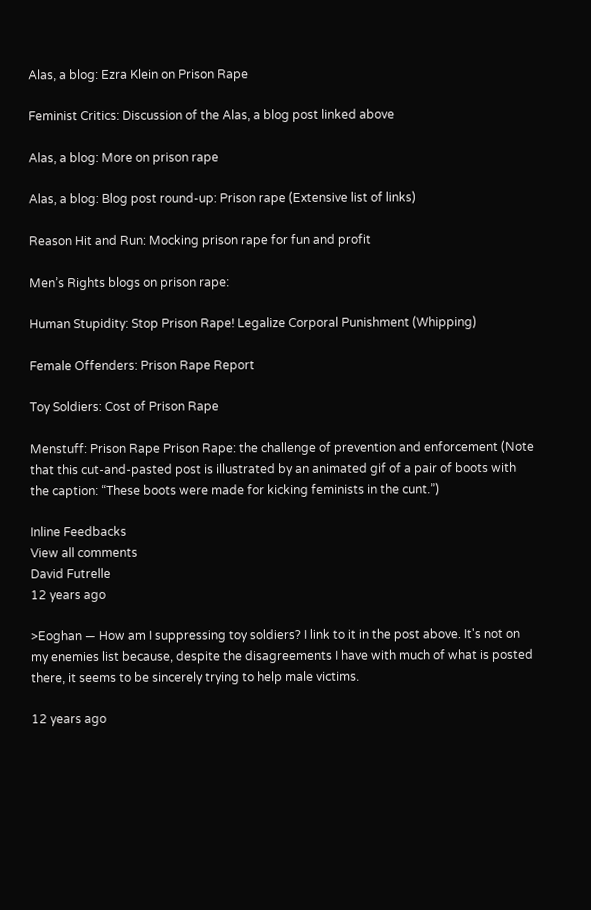Alas, a blog: Ezra Klein on Prison Rape

Feminist Critics: Discussion of the Alas, a blog post linked above

Alas, a blog: More on prison rape

Alas, a blog: Blog post round-up: Prison rape (Extensive list of links)

Reason Hit and Run: Mocking prison rape for fun and profit

Men’s Rights blogs on prison rape:

Human Stupidity: Stop Prison Rape! Legalize Corporal Punishment (Whipping)

Female Offenders: Prison Rape Report

Toy Soldiers: Cost of Prison Rape

Menstuff: Prison Rape Prison Rape: the challenge of prevention and enforcement (Note that this cut-and-pasted post is illustrated by an animated gif of a pair of boots with the caption: “These boots were made for kicking feminists in the cunt.”)

Inline Feedbacks
View all comments
David Futrelle
12 years ago

>Eoghan — How am I suppressing toy soldiers? I link to it in the post above. It's not on my enemies list because, despite the disagreements I have with much of what is posted there, it seems to be sincerely trying to help male victims.

12 years ago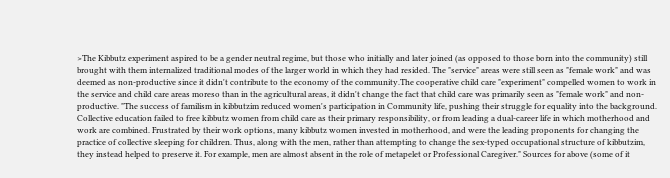>The Kibbutz experiment aspired to be a gender neutral regime, but those who initially and later joined (as opposed to those born into the community) still brought with them internalized traditional modes of the larger world in which they had resided. The "service" areas were still seen as "female work" and was deemed as non-productive since it didn't contribute to the economy of the community.The cooperative child care "experiment" compelled women to work in the service and child care areas moreso than in the agricultural areas, it didn't change the fact that child care was primarily seen as "female work" and non-productive. "The success of familism in kibbutzim reduced women's participation in Community life, pushing their struggle for equality into the background. Collective education failed to free kibbutz women from child care as their primary responsibility, or from leading a dual-career life in which motherhood and work are combined. Frustrated by their work options, many kibbutz women invested in motherhood, and were the leading proponents for changing the practice of collective sleeping for children. Thus, along with the men, rather than attempting to change the sex-typed occupational structure of kibbutzim, they instead helped to preserve it. For example, men are almost absent in the role of metapelet or Professional Caregiver." Sources for above (some of it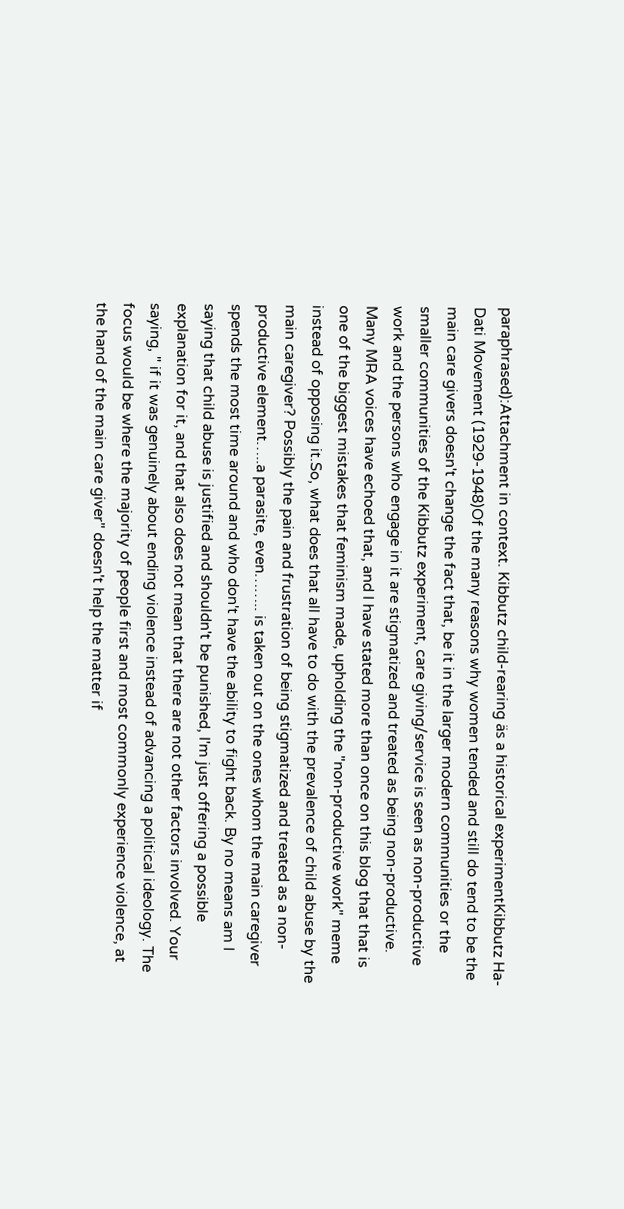paraphrased):Attachment in context. Kibbutz child-rearing äs a historical experimentKibbutz Ha-Dati Movement (1929-1948)Of the many reasons why women tended and still do tend to be the main care givers doesn't change the fact that, be it in the larger modern communities or the smaller communities of the Kibbutz experiment, care giving/service is seen as non-productive work and the persons who engage in it are stigmatized and treated as being non-productive. Many MRA voices have echoed that, and I have stated more than once on this blog that that is one of the biggest mistakes that feminism made, upholding the "non-productive work" meme instead of opposing it.So, what does that all have to do with the prevalence of child abuse by the main caregiver? Possibly the pain and frustration of being stigmatized and treated as a non-productive element…..a parasite, even…….. is taken out on the ones whom the main caregiver spends the most time around and who don't have the ability to fight back. By no means am I saying that child abuse is justified and shouldn't be punished, I'm just offering a possible explanation for it, and that also does not mean that there are not other factors involved. Your saying, " if it was genuinely about ending violence instead of advancing a political ideology. The focus would be where the majority of people first and most commonly experience violence, at the hand of the main care giver" doesn't help the matter if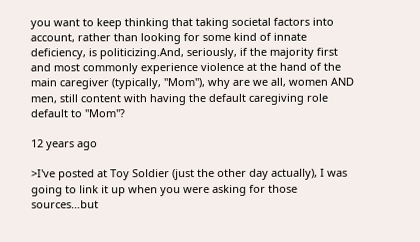you want to keep thinking that taking societal factors into account, rather than looking for some kind of innate deficiency, is politicizing.And, seriously, if the majority first and most commonly experience violence at the hand of the main caregiver (typically, "Mom"), why are we all, women AND men, still content with having the default caregiving role default to "Mom"?

12 years ago

>I've posted at Toy Soldier (just the other day actually), I was going to link it up when you were asking for those sources…but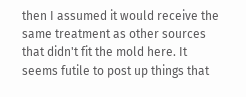then I assumed it would receive the same treatment as other sources that didn't fit the mold here. It seems futile to post up things that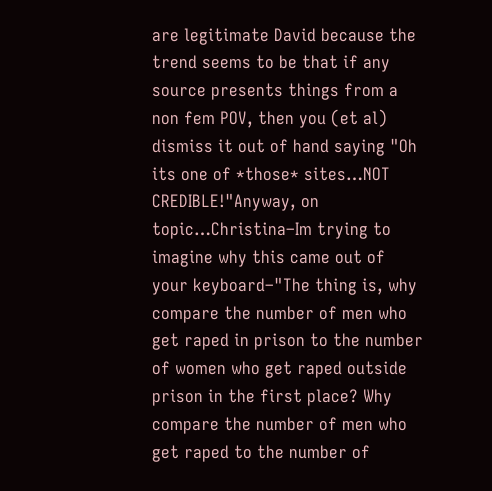are legitimate David because the trend seems to be that if any source presents things from a non fem POV, then you (et al) dismiss it out of hand saying "Oh its one of *those* sites…NOT CREDIBLE!"Anyway, on topic…Christina–Im trying to imagine why this came out of your keyboard–"The thing is, why compare the number of men who get raped in prison to the number of women who get raped outside prison in the first place? Why compare the number of men who get raped to the number of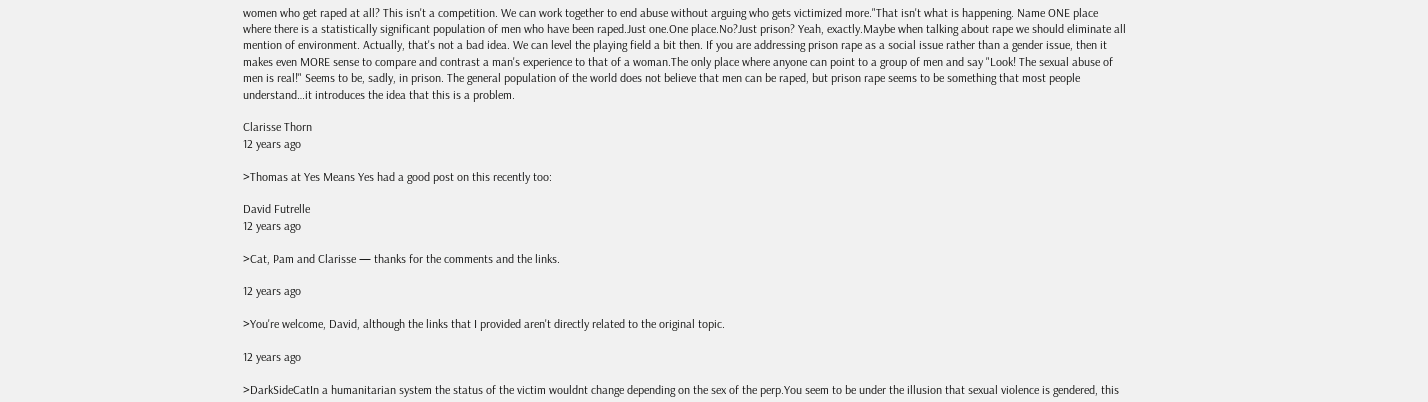women who get raped at all? This isn't a competition. We can work together to end abuse without arguing who gets victimized more."That isn't what is happening. Name ONE place where there is a statistically significant population of men who have been raped.Just one.One place.No?Just prison? Yeah, exactly.Maybe when talking about rape we should eliminate all mention of environment. Actually, that's not a bad idea. We can level the playing field a bit then. If you are addressing prison rape as a social issue rather than a gender issue, then it makes even MORE sense to compare and contrast a man's experience to that of a woman.The only place where anyone can point to a group of men and say "Look! The sexual abuse of men is real!" Seems to be, sadly, in prison. The general population of the world does not believe that men can be raped, but prison rape seems to be something that most people understand…it introduces the idea that this is a problem.

Clarisse Thorn
12 years ago

>Thomas at Yes Means Yes had a good post on this recently too:

David Futrelle
12 years ago

>Cat, Pam and Clarisse — thanks for the comments and the links.

12 years ago

>You're welcome, David, although the links that I provided aren't directly related to the original topic.

12 years ago

>DarkSideCatIn a humanitarian system the status of the victim wouldnt change depending on the sex of the perp.You seem to be under the illusion that sexual violence is gendered, this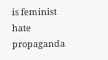is feminist hate propaganda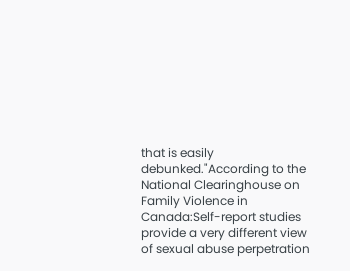that is easily debunked."According to the National Clearinghouse on Family Violence in Canada:Self-report studies provide a very different view of sexual abuse perpetration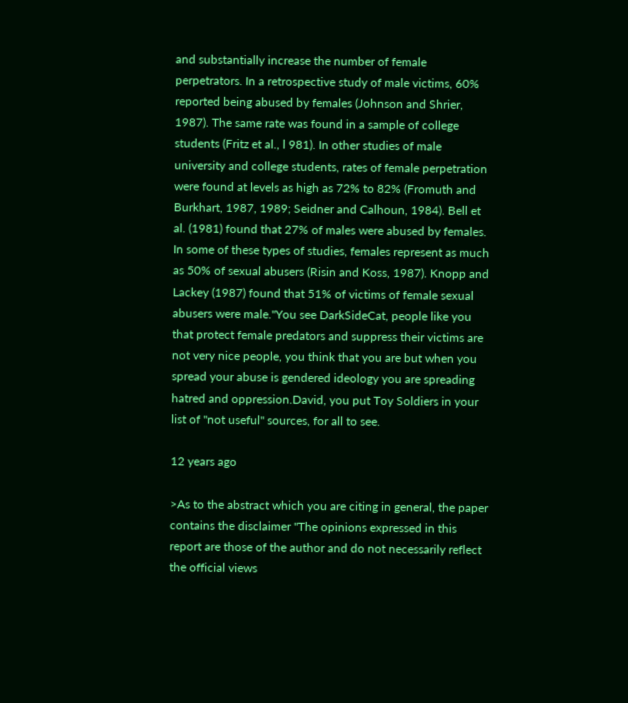and substantially increase the number of female perpetrators. In a retrospective study of male victims, 60% reported being abused by females (Johnson and Shrier, 1987). The same rate was found in a sample of college students (Fritz et al., l 981). In other studies of male university and college students, rates of female perpetration were found at levels as high as 72% to 82% (Fromuth and Burkhart, 1987, 1989; Seidner and Calhoun, 1984). Bell et al. (1981) found that 27% of males were abused by females. In some of these types of studies, females represent as much as 50% of sexual abusers (Risin and Koss, 1987). Knopp and Lackey (1987) found that 51% of victims of female sexual abusers were male."You see DarkSideCat, people like you that protect female predators and suppress their victims are not very nice people, you think that you are but when you spread your abuse is gendered ideology you are spreading hatred and oppression.David, you put Toy Soldiers in your list of "not useful" sources, for all to see.

12 years ago

>As to the abstract which you are citing in general, the paper contains the disclaimer "The opinions expressed in this report are those of the author and do not necessarily reflect the official views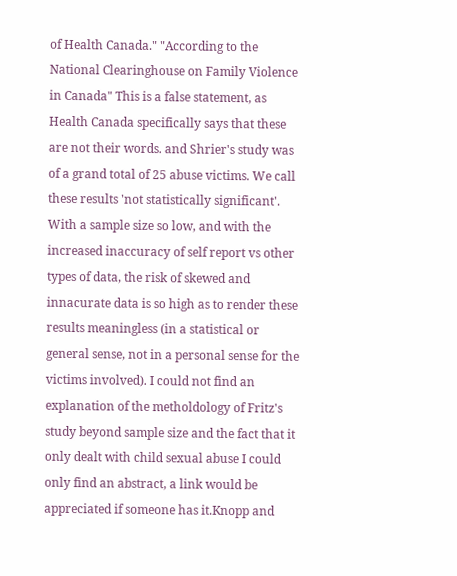of Health Canada." "According to the National Clearinghouse on Family Violence in Canada" This is a false statement, as Health Canada specifically says that these are not their words. and Shrier's study was of a grand total of 25 abuse victims. We call these results 'not statistically significant'. With a sample size so low, and with the increased inaccuracy of self report vs other types of data, the risk of skewed and innacurate data is so high as to render these results meaningless (in a statistical or general sense, not in a personal sense for the victims involved). I could not find an explanation of the metholdology of Fritz's study beyond sample size and the fact that it only dealt with child sexual abuse I could only find an abstract, a link would be appreciated if someone has it.Knopp and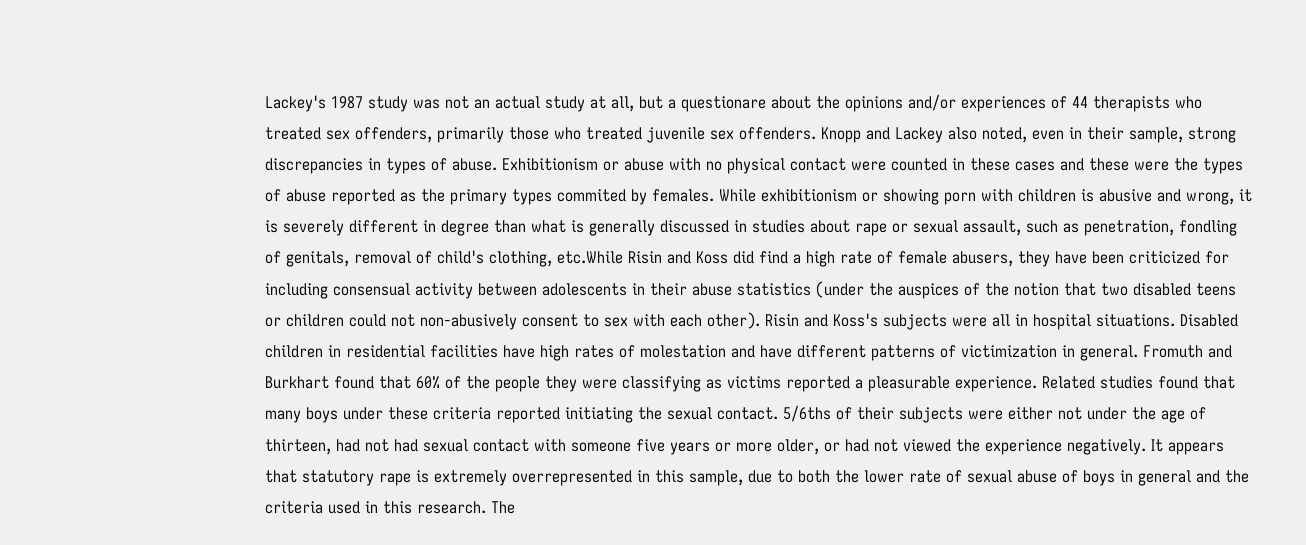Lackey's 1987 study was not an actual study at all, but a questionare about the opinions and/or experiences of 44 therapists who treated sex offenders, primarily those who treated juvenile sex offenders. Knopp and Lackey also noted, even in their sample, strong discrepancies in types of abuse. Exhibitionism or abuse with no physical contact were counted in these cases and these were the types of abuse reported as the primary types commited by females. While exhibitionism or showing porn with children is abusive and wrong, it is severely different in degree than what is generally discussed in studies about rape or sexual assault, such as penetration, fondling of genitals, removal of child's clothing, etc.While Risin and Koss did find a high rate of female abusers, they have been criticized for including consensual activity between adolescents in their abuse statistics (under the auspices of the notion that two disabled teens or children could not non-abusively consent to sex with each other). Risin and Koss's subjects were all in hospital situations. Disabled children in residential facilities have high rates of molestation and have different patterns of victimization in general. Fromuth and Burkhart found that 60% of the people they were classifying as victims reported a pleasurable experience. Related studies found that many boys under these criteria reported initiating the sexual contact. 5/6ths of their subjects were either not under the age of thirteen, had not had sexual contact with someone five years or more older, or had not viewed the experience negatively. It appears that statutory rape is extremely overrepresented in this sample, due to both the lower rate of sexual abuse of boys in general and the criteria used in this research. The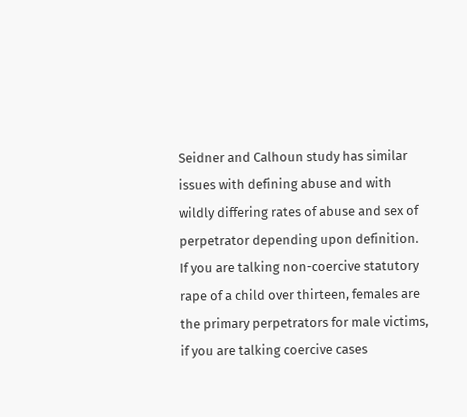Seidner and Calhoun study has similar issues with defining abuse and with wildly differing rates of abuse and sex of perpetrator depending upon definition. If you are talking non-coercive statutory rape of a child over thirteen, females are the primary perpetrators for male victims, if you are talking coercive cases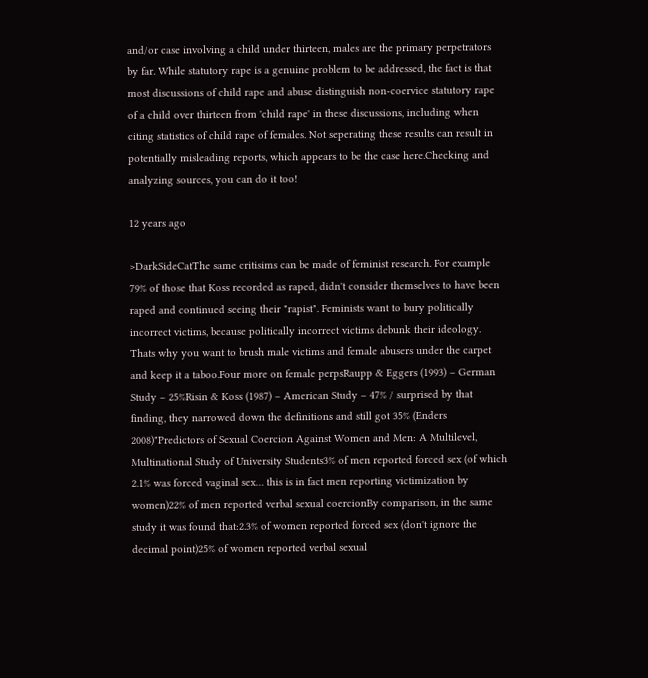and/or case involving a child under thirteen, males are the primary perpetrators by far. While statutory rape is a genuine problem to be addressed, the fact is that most discussions of child rape and abuse distinguish non-coervice statutory rape of a child over thirteen from 'child rape' in these discussions, including when citing statistics of child rape of females. Not seperating these results can result in potentially misleading reports, which appears to be the case here.Checking and analyzing sources, you can do it too!

12 years ago

>DarkSideCatThe same critisims can be made of feminist research. For example 79% of those that Koss recorded as raped, didn't consider themselves to have been raped and continued seeing their "rapist". Feminists want to bury politically incorrect victims, because politically incorrect victims debunk their ideology. Thats why you want to brush male victims and female abusers under the carpet and keep it a taboo.Four more on female perpsRaupp & Eggers (1993) – German Study – 25%Risin & Koss (1987) – American Study – 47% / surprised by that finding, they narrowed down the definitions and still got 35% (Enders 2008)"Predictors of Sexual Coercion Against Women and Men: A Multilevel, Multinational Study of University Students3% of men reported forced sex (of which 2.1% was forced vaginal sex… this is in fact men reporting victimization by women)22% of men reported verbal sexual coercionBy comparison, in the same study it was found that:2.3% of women reported forced sex (don't ignore the decimal point)25% of women reported verbal sexual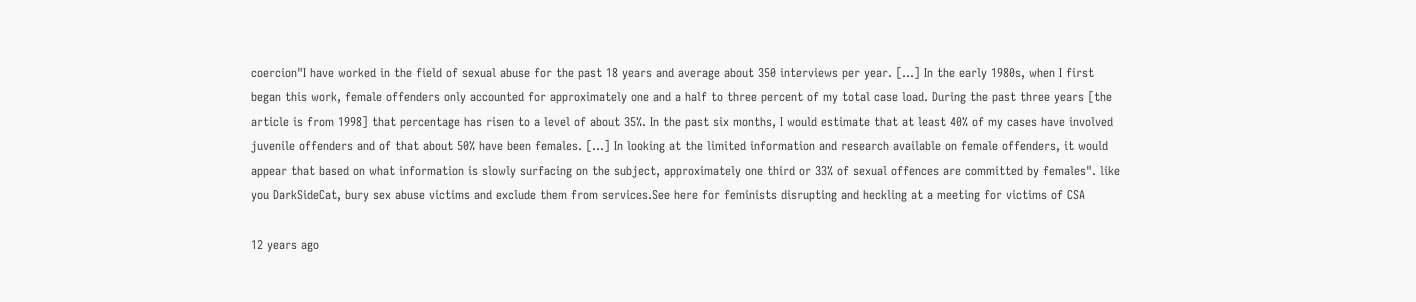coercion"I have worked in the field of sexual abuse for the past 18 years and average about 350 interviews per year. […] In the early 1980s, when I first began this work, female offenders only accounted for approximately one and a half to three percent of my total case load. During the past three years [the article is from 1998] that percentage has risen to a level of about 35%. In the past six months, I would estimate that at least 40% of my cases have involved juvenile offenders and of that about 50% have been females. […] In looking at the limited information and research available on female offenders, it would appear that based on what information is slowly surfacing on the subject, approximately one third or 33% of sexual offences are committed by females". like you DarkSideCat, bury sex abuse victims and exclude them from services.See here for feminists disrupting and heckling at a meeting for victims of CSA

12 years ago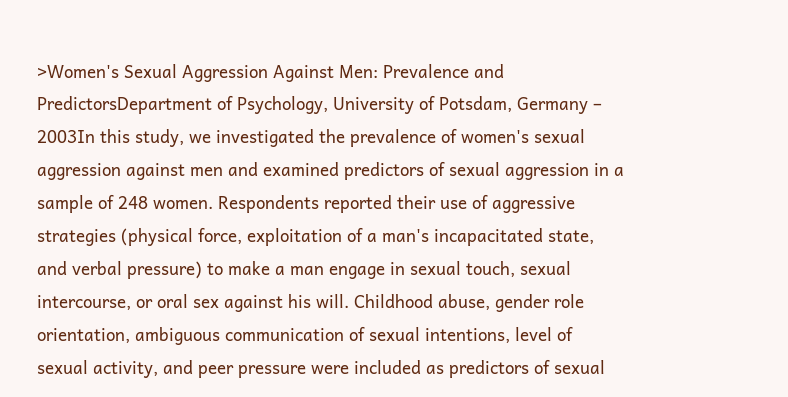>Women's Sexual Aggression Against Men: Prevalence and PredictorsDepartment of Psychology, University of Potsdam, Germany – 2003In this study, we investigated the prevalence of women's sexual aggression against men and examined predictors of sexual aggression in a sample of 248 women. Respondents reported their use of aggressive strategies (physical force, exploitation of a man's incapacitated state, and verbal pressure) to make a man engage in sexual touch, sexual intercourse, or oral sex against his will. Childhood abuse, gender role orientation, ambiguous communication of sexual intentions, level of sexual activity, and peer pressure were included as predictors of sexual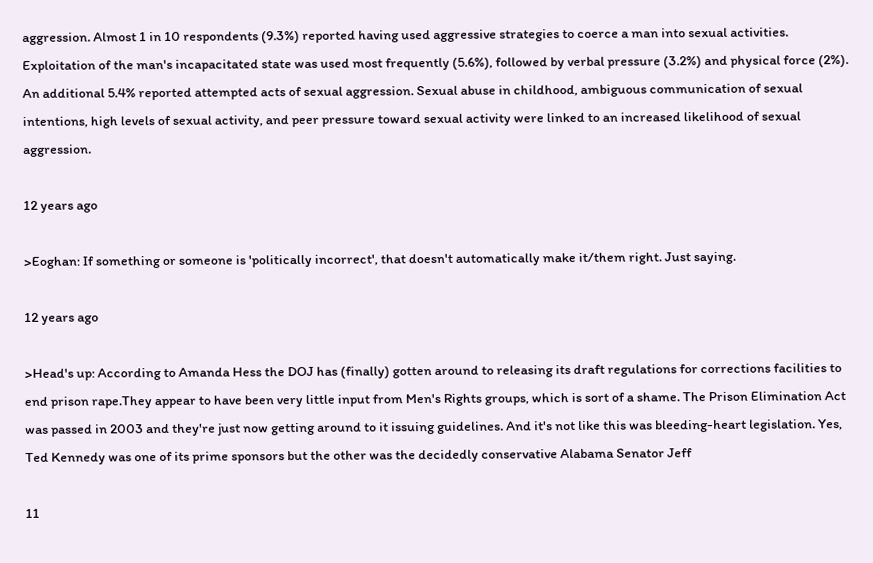aggression. Almost 1 in 10 respondents (9.3%) reported having used aggressive strategies to coerce a man into sexual activities. Exploitation of the man's incapacitated state was used most frequently (5.6%), followed by verbal pressure (3.2%) and physical force (2%). An additional 5.4% reported attempted acts of sexual aggression. Sexual abuse in childhood, ambiguous communication of sexual intentions, high levels of sexual activity, and peer pressure toward sexual activity were linked to an increased likelihood of sexual aggression.

12 years ago

>Eoghan: If something or someone is 'politically incorrect', that doesn't automatically make it/them right. Just saying.

12 years ago

>Head's up: According to Amanda Hess the DOJ has (finally) gotten around to releasing its draft regulations for corrections facilities to end prison rape.They appear to have been very little input from Men's Rights groups, which is sort of a shame. The Prison Elimination Act was passed in 2003 and they're just now getting around to it issuing guidelines. And it's not like this was bleeding-heart legislation. Yes, Ted Kennedy was one of its prime sponsors but the other was the decidedly conservative Alabama Senator Jeff

11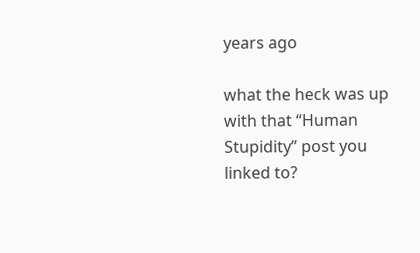years ago

what the heck was up with that “Human Stupidity” post you linked to?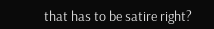that has to be satire right?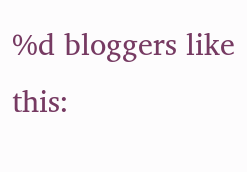%d bloggers like this: